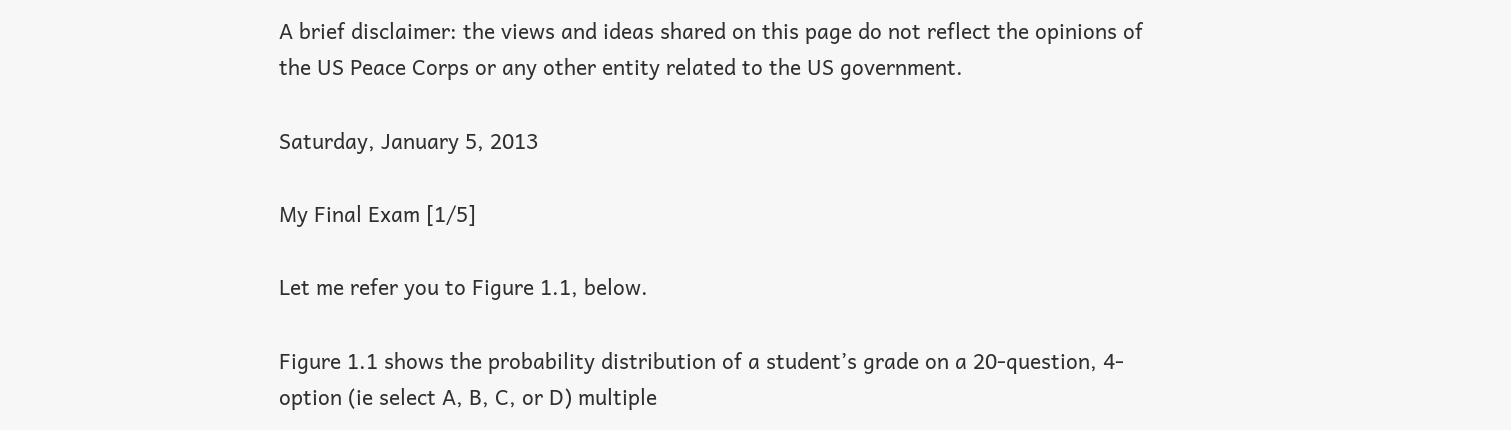A brief disclaimer: the views and ideas shared on this page do not reflect the opinions of the US Peace Corps or any other entity related to the US government.

Saturday, January 5, 2013

My Final Exam [1/5]

Let me refer you to Figure 1.1, below.

Figure 1.1 shows the probability distribution of a student’s grade on a 20-question, 4-option (ie select A, B, C, or D) multiple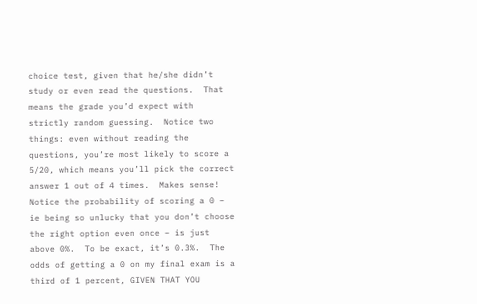choice test, given that he/she didn’t study or even read the questions.  That means the grade you’d expect with strictly random guessing.  Notice two things: even without reading the questions, you’re most likely to score a 5/20, which means you’ll pick the correct answer 1 out of 4 times.  Makes sense!  Notice the probability of scoring a 0 – ie being so unlucky that you don’t choose the right option even once – is just above 0%.  To be exact, it’s 0.3%.  The odds of getting a 0 on my final exam is a third of 1 percent, GIVEN THAT YOU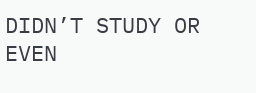DIDN’T STUDY OR EVEN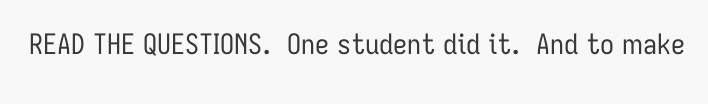READ THE QUESTIONS.  One student did it.  And to make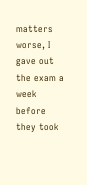matters worse, I gave out the exam a week before they took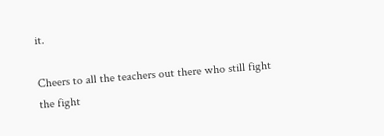it.

Cheers to all the teachers out there who still fight the fight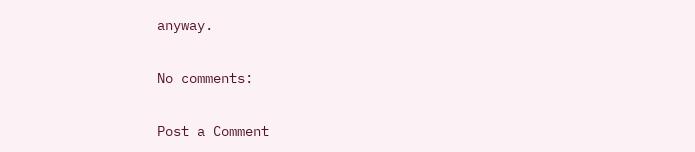anyway.

No comments:

Post a Comment